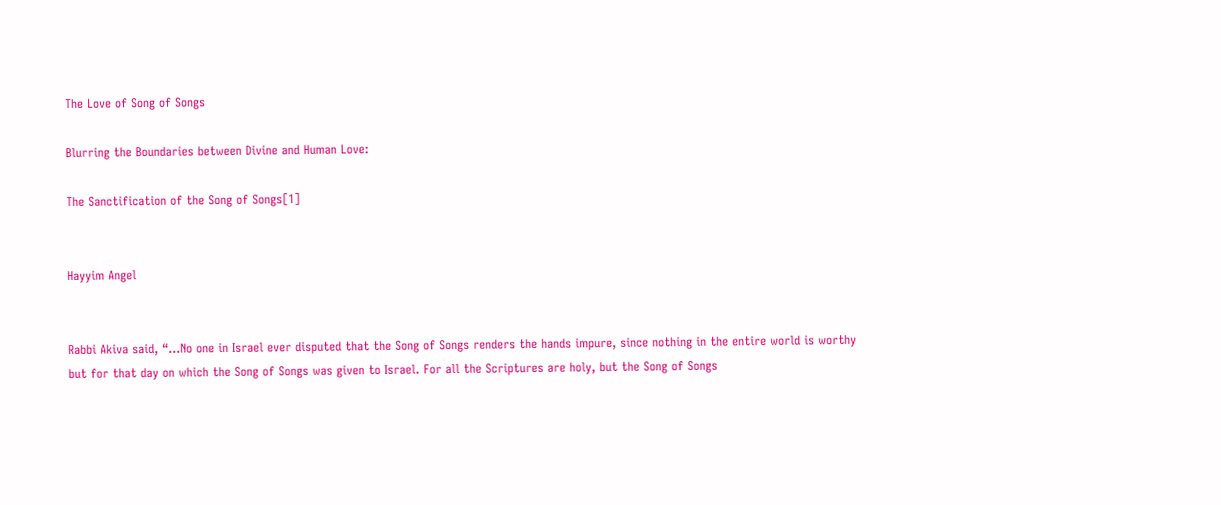The Love of Song of Songs

Blurring the Boundaries between Divine and Human Love:

The Sanctification of the Song of Songs[1]


Hayyim Angel


Rabbi Akiva said, “…No one in Israel ever disputed that the Song of Songs renders the hands impure, since nothing in the entire world is worthy but for that day on which the Song of Songs was given to Israel. For all the Scriptures are holy, but the Song of Songs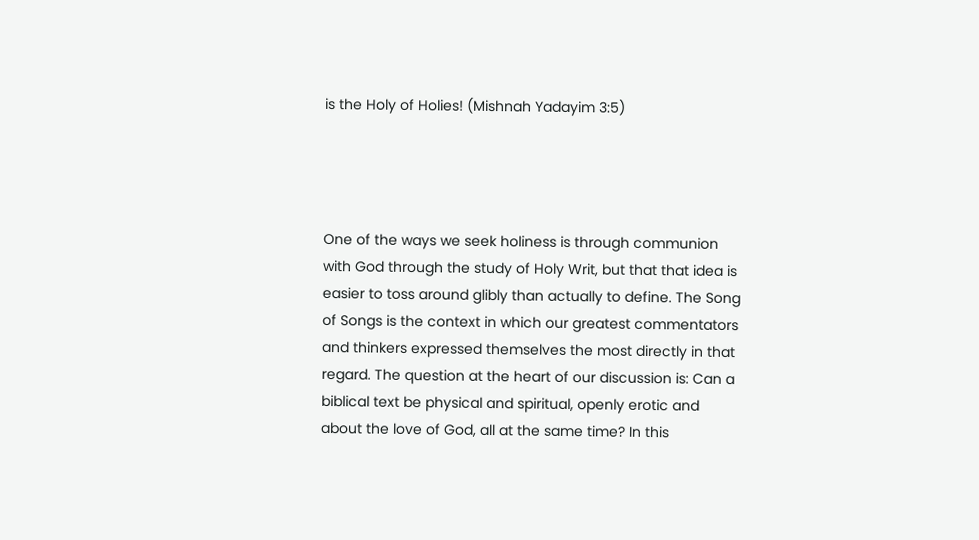is the Holy of Holies! (Mishnah Yadayim 3:5)




One of the ways we seek holiness is through communion with God through the study of Holy Writ, but that that idea is easier to toss around glibly than actually to define. The Song of Songs is the context in which our greatest commentators and thinkers expressed themselves the most directly in that regard. The question at the heart of our discussion is: Can a biblical text be physical and spiritual, openly erotic and about the love of God, all at the same time? In this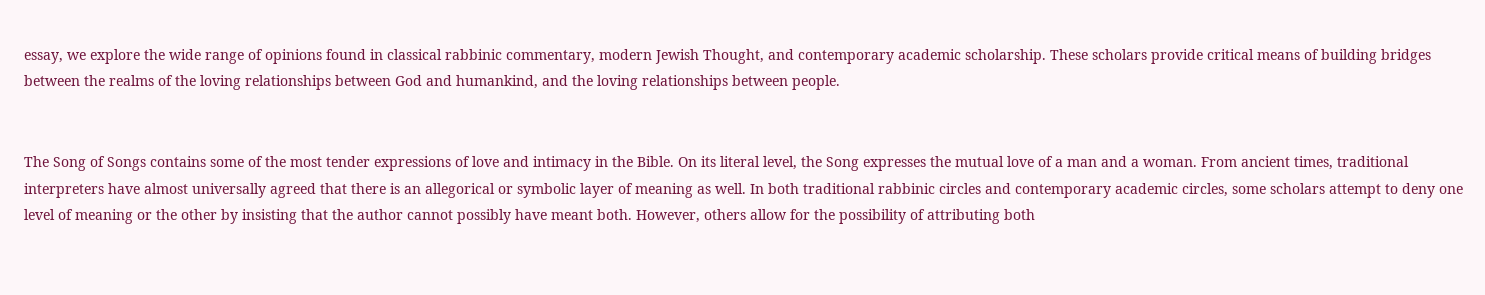essay, we explore the wide range of opinions found in classical rabbinic commentary, modern Jewish Thought, and contemporary academic scholarship. These scholars provide critical means of building bridges between the realms of the loving relationships between God and humankind, and the loving relationships between people.


The Song of Songs contains some of the most tender expressions of love and intimacy in the Bible. On its literal level, the Song expresses the mutual love of a man and a woman. From ancient times, traditional interpreters have almost universally agreed that there is an allegorical or symbolic layer of meaning as well. In both traditional rabbinic circles and contemporary academic circles, some scholars attempt to deny one level of meaning or the other by insisting that the author cannot possibly have meant both. However, others allow for the possibility of attributing both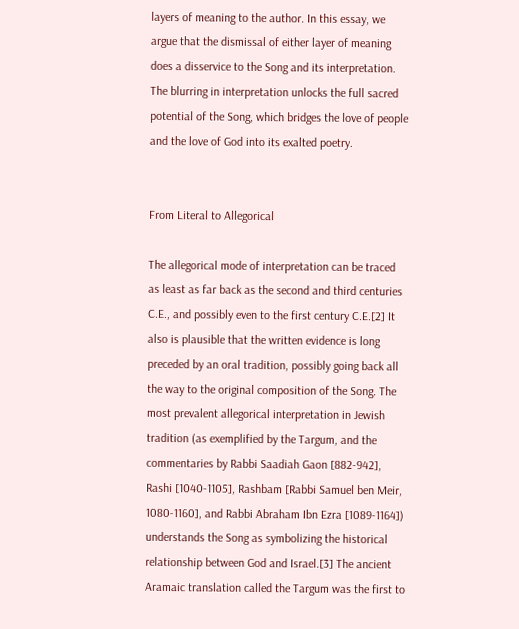layers of meaning to the author. In this essay, we argue that the dismissal of either layer of meaning does a disservice to the Song and its interpretation. The blurring in interpretation unlocks the full sacred potential of the Song, which bridges the love of people and the love of God into its exalted poetry.


From Literal to Allegorical

The allegorical mode of interpretation can be traced as least as far back as the second and third centuries C.E., and possibly even to the first century C.E.[2] It also is plausible that the written evidence is long preceded by an oral tradition, possibly going back all the way to the original composition of the Song. The most prevalent allegorical interpretation in Jewish tradition (as exemplified by the Targum, and the commentaries by Rabbi Saadiah Gaon [882-942], Rashi [1040-1105], Rashbam [Rabbi Samuel ben Meir, 1080-1160], and Rabbi Abraham Ibn Ezra [1089-1164]) understands the Song as symbolizing the historical relationship between God and Israel.[3] The ancient Aramaic translation called the Targum was the first to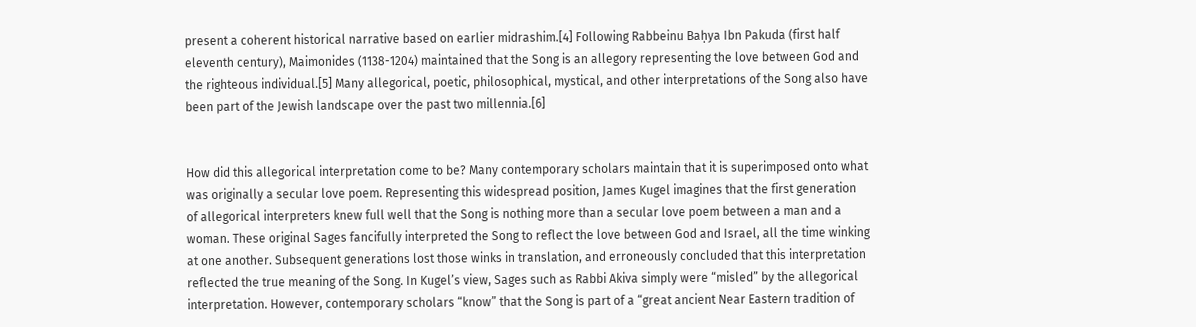present a coherent historical narrative based on earlier midrashim.[4] Following Rabbeinu Baḥya Ibn Pakuda (first half eleventh century), Maimonides (1138-1204) maintained that the Song is an allegory representing the love between God and the righteous individual.[5] Many allegorical, poetic, philosophical, mystical, and other interpretations of the Song also have been part of the Jewish landscape over the past two millennia.[6]


How did this allegorical interpretation come to be? Many contemporary scholars maintain that it is superimposed onto what was originally a secular love poem. Representing this widespread position, James Kugel imagines that the first generation of allegorical interpreters knew full well that the Song is nothing more than a secular love poem between a man and a woman. These original Sages fancifully interpreted the Song to reflect the love between God and Israel, all the time winking at one another. Subsequent generations lost those winks in translation, and erroneously concluded that this interpretation reflected the true meaning of the Song. In Kugel’s view, Sages such as Rabbi Akiva simply were “misled” by the allegorical interpretation. However, contemporary scholars “know” that the Song is part of a “great ancient Near Eastern tradition of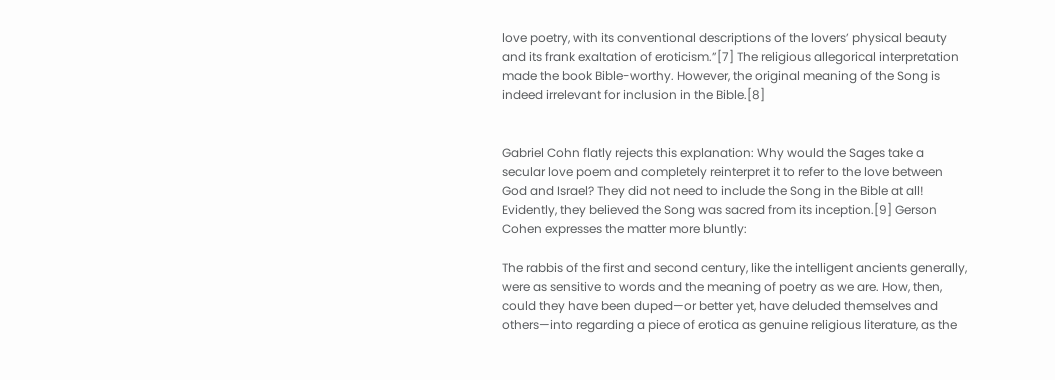love poetry, with its conventional descriptions of the lovers’ physical beauty and its frank exaltation of eroticism.”[7] The religious allegorical interpretation made the book Bible-worthy. However, the original meaning of the Song is indeed irrelevant for inclusion in the Bible.[8]


Gabriel Cohn flatly rejects this explanation: Why would the Sages take a secular love poem and completely reinterpret it to refer to the love between God and Israel? They did not need to include the Song in the Bible at all! Evidently, they believed the Song was sacred from its inception.[9] Gerson Cohen expresses the matter more bluntly:

The rabbis of the first and second century, like the intelligent ancients generally, were as sensitive to words and the meaning of poetry as we are. How, then, could they have been duped—or better yet, have deluded themselves and others—into regarding a piece of erotica as genuine religious literature, as the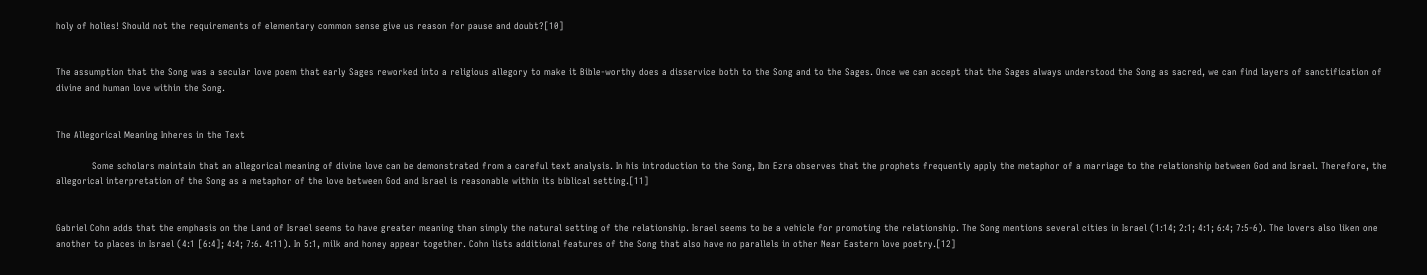holy of holies! Should not the requirements of elementary common sense give us reason for pause and doubt?[10]


The assumption that the Song was a secular love poem that early Sages reworked into a religious allegory to make it Bible-worthy does a disservice both to the Song and to the Sages. Once we can accept that the Sages always understood the Song as sacred, we can find layers of sanctification of divine and human love within the Song.


The Allegorical Meaning Inheres in the Text

            Some scholars maintain that an allegorical meaning of divine love can be demonstrated from a careful text analysis. In his introduction to the Song, Ibn Ezra observes that the prophets frequently apply the metaphor of a marriage to the relationship between God and Israel. Therefore, the allegorical interpretation of the Song as a metaphor of the love between God and Israel is reasonable within its biblical setting.[11]


Gabriel Cohn adds that the emphasis on the Land of Israel seems to have greater meaning than simply the natural setting of the relationship. Israel seems to be a vehicle for promoting the relationship. The Song mentions several cities in Israel (1:14; 2:1; 4:1; 6:4; 7:5-6). The lovers also liken one another to places in Israel (4:1 [6:4]; 4:4; 7:6. 4:11). In 5:1, milk and honey appear together. Cohn lists additional features of the Song that also have no parallels in other Near Eastern love poetry.[12]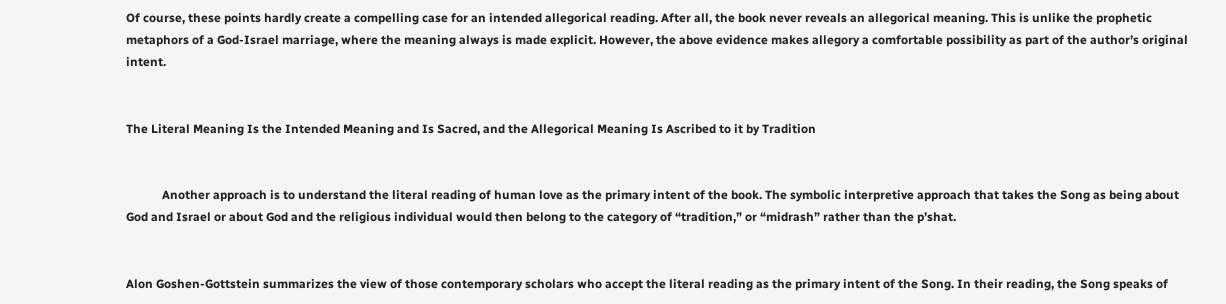Of course, these points hardly create a compelling case for an intended allegorical reading. After all, the book never reveals an allegorical meaning. This is unlike the prophetic metaphors of a God-Israel marriage, where the meaning always is made explicit. However, the above evidence makes allegory a comfortable possibility as part of the author’s original intent.


The Literal Meaning Is the Intended Meaning and Is Sacred, and the Allegorical Meaning Is Ascribed to it by Tradition


            Another approach is to understand the literal reading of human love as the primary intent of the book. The symbolic interpretive approach that takes the Song as being about God and Israel or about God and the religious individual would then belong to the category of “tradition,” or “midrash” rather than the p’shat.


Alon Goshen-Gottstein summarizes the view of those contemporary scholars who accept the literal reading as the primary intent of the Song. In their reading, the Song speaks of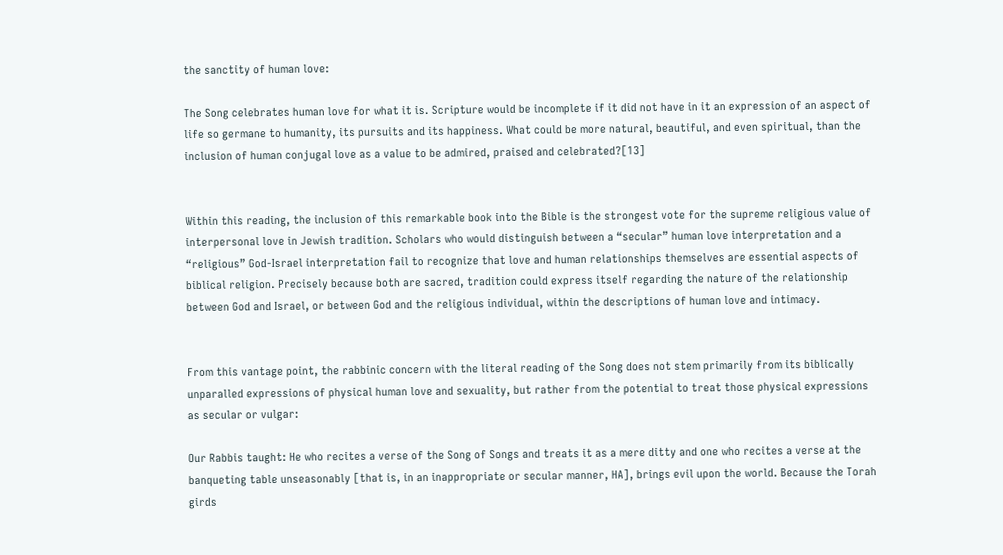the sanctity of human love:

The Song celebrates human love for what it is. Scripture would be incomplete if it did not have in it an expression of an aspect of life so germane to humanity, its pursuits and its happiness. What could be more natural, beautiful, and even spiritual, than the inclusion of human conjugal love as a value to be admired, praised and celebrated?[13]


Within this reading, the inclusion of this remarkable book into the Bible is the strongest vote for the supreme religious value of interpersonal love in Jewish tradition. Scholars who would distinguish between a “secular” human love interpretation and a “religious” God-Israel interpretation fail to recognize that love and human relationships themselves are essential aspects of biblical religion. Precisely because both are sacred, tradition could express itself regarding the nature of the relationship between God and Israel, or between God and the religious individual, within the descriptions of human love and intimacy.


From this vantage point, the rabbinic concern with the literal reading of the Song does not stem primarily from its biblically unparalled expressions of physical human love and sexuality, but rather from the potential to treat those physical expressions as secular or vulgar:

Our Rabbis taught: He who recites a verse of the Song of Songs and treats it as a mere ditty and one who recites a verse at the banqueting table unseasonably [that is, in an inappropriate or secular manner, HA], brings evil upon the world. Because the Torah girds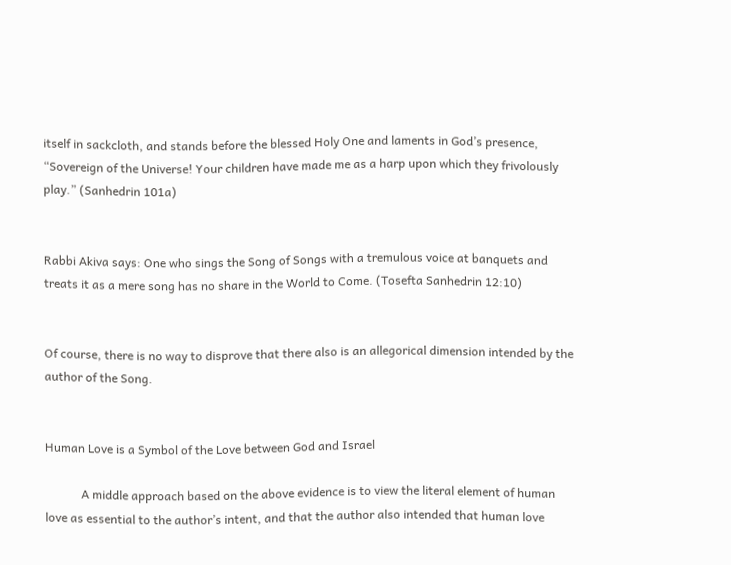itself in sackcloth, and stands before the blessed Holy One and laments in God’s presence, “Sovereign of the Universe! Your children have made me as a harp upon which they frivolously play.” (Sanhedrin 101a)


Rabbi Akiva says: One who sings the Song of Songs with a tremulous voice at banquets and treats it as a mere song has no share in the World to Come. (Tosefta Sanhedrin 12:10)


Of course, there is no way to disprove that there also is an allegorical dimension intended by the author of the Song.


Human Love is a Symbol of the Love between God and Israel

            A middle approach based on the above evidence is to view the literal element of human love as essential to the author’s intent, and that the author also intended that human love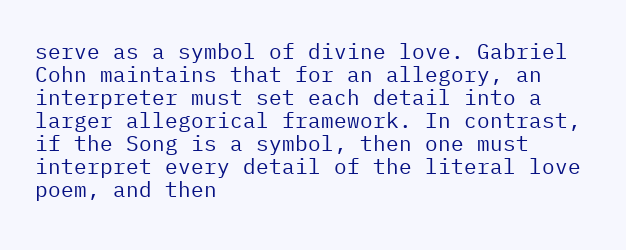serve as a symbol of divine love. Gabriel Cohn maintains that for an allegory, an interpreter must set each detail into a larger allegorical framework. In contrast, if the Song is a symbol, then one must interpret every detail of the literal love poem, and then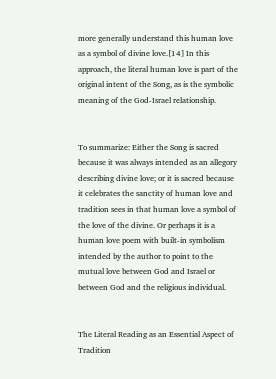more generally understand this human love as a symbol of divine love.[14] In this approach, the literal human love is part of the original intent of the Song, as is the symbolic meaning of the God-Israel relationship.


To summarize: Either the Song is sacred because it was always intended as an allegory describing divine love; or it is sacred because it celebrates the sanctity of human love and tradition sees in that human love a symbol of the love of the divine. Or perhaps it is a human love poem with built-in symbolism intended by the author to point to the mutual love between God and Israel or between God and the religious individual.


The Literal Reading as an Essential Aspect of Tradition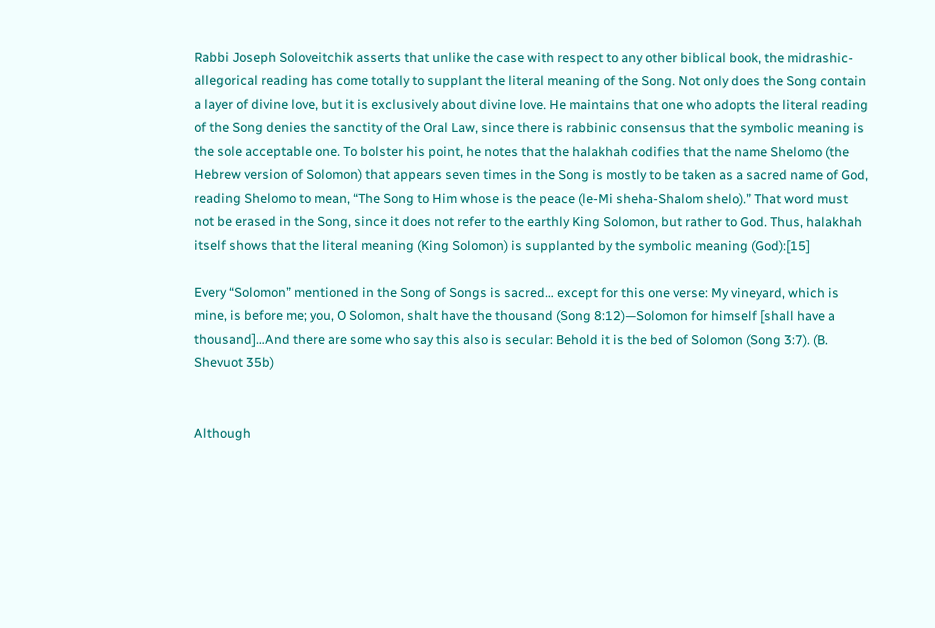Rabbi Joseph Soloveitchik asserts that unlike the case with respect to any other biblical book, the midrashic-allegorical reading has come totally to supplant the literal meaning of the Song. Not only does the Song contain a layer of divine love, but it is exclusively about divine love. He maintains that one who adopts the literal reading of the Song denies the sanctity of the Oral Law, since there is rabbinic consensus that the symbolic meaning is the sole acceptable one. To bolster his point, he notes that the halakhah codifies that the name Shelomo (the Hebrew version of Solomon) that appears seven times in the Song is mostly to be taken as a sacred name of God, reading Shelomo to mean, “The Song to Him whose is the peace (le-Mi sheha-Shalom shelo).” That word must not be erased in the Song, since it does not refer to the earthly King Solomon, but rather to God. Thus, halakhah itself shows that the literal meaning (King Solomon) is supplanted by the symbolic meaning (God):[15]

Every “Solomon” mentioned in the Song of Songs is sacred… except for this one verse: My vineyard, which is mine, is before me; you, O Solomon, shalt have the thousand (Song 8:12)—Solomon for himself [shall have a thousand]…And there are some who say this also is secular: Behold it is the bed of Solomon (Song 3:7). (B. Shevuot 35b)


Although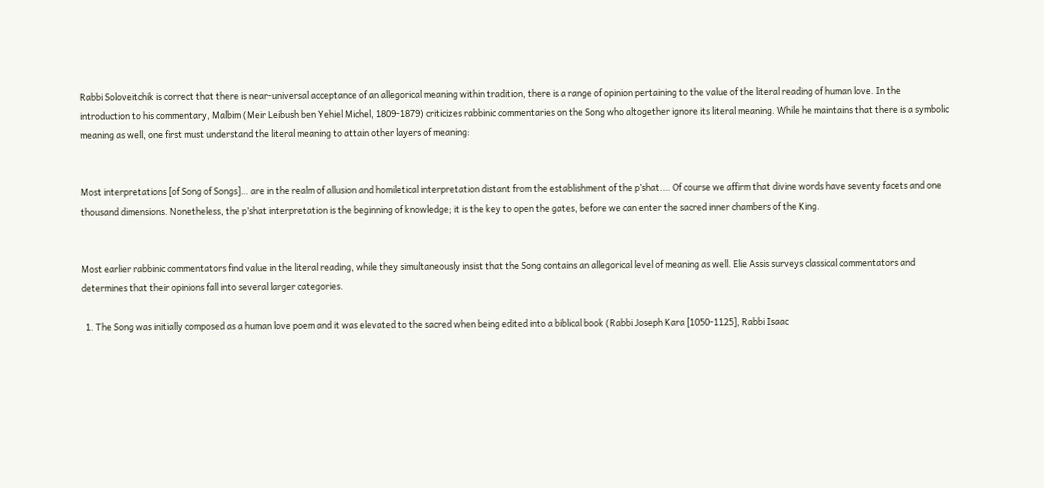Rabbi Soloveitchik is correct that there is near-universal acceptance of an allegorical meaning within tradition, there is a range of opinion pertaining to the value of the literal reading of human love. In the introduction to his commentary, Malbim (Meir Leibush ben Yehiel Michel, 1809-1879) criticizes rabbinic commentaries on the Song who altogether ignore its literal meaning. While he maintains that there is a symbolic meaning as well, one first must understand the literal meaning to attain other layers of meaning:


Most interpretations [of Song of Songs]… are in the realm of allusion and homiletical interpretation distant from the establishment of the p’shat.… Of course we affirm that divine words have seventy facets and one thousand dimensions. Nonetheless, the p’shat interpretation is the beginning of knowledge; it is the key to open the gates, before we can enter the sacred inner chambers of the King.


Most earlier rabbinic commentators find value in the literal reading, while they simultaneously insist that the Song contains an allegorical level of meaning as well. Elie Assis surveys classical commentators and determines that their opinions fall into several larger categories.

  1. The Song was initially composed as a human love poem and it was elevated to the sacred when being edited into a biblical book (Rabbi Joseph Kara [1050-1125], Rabbi Isaac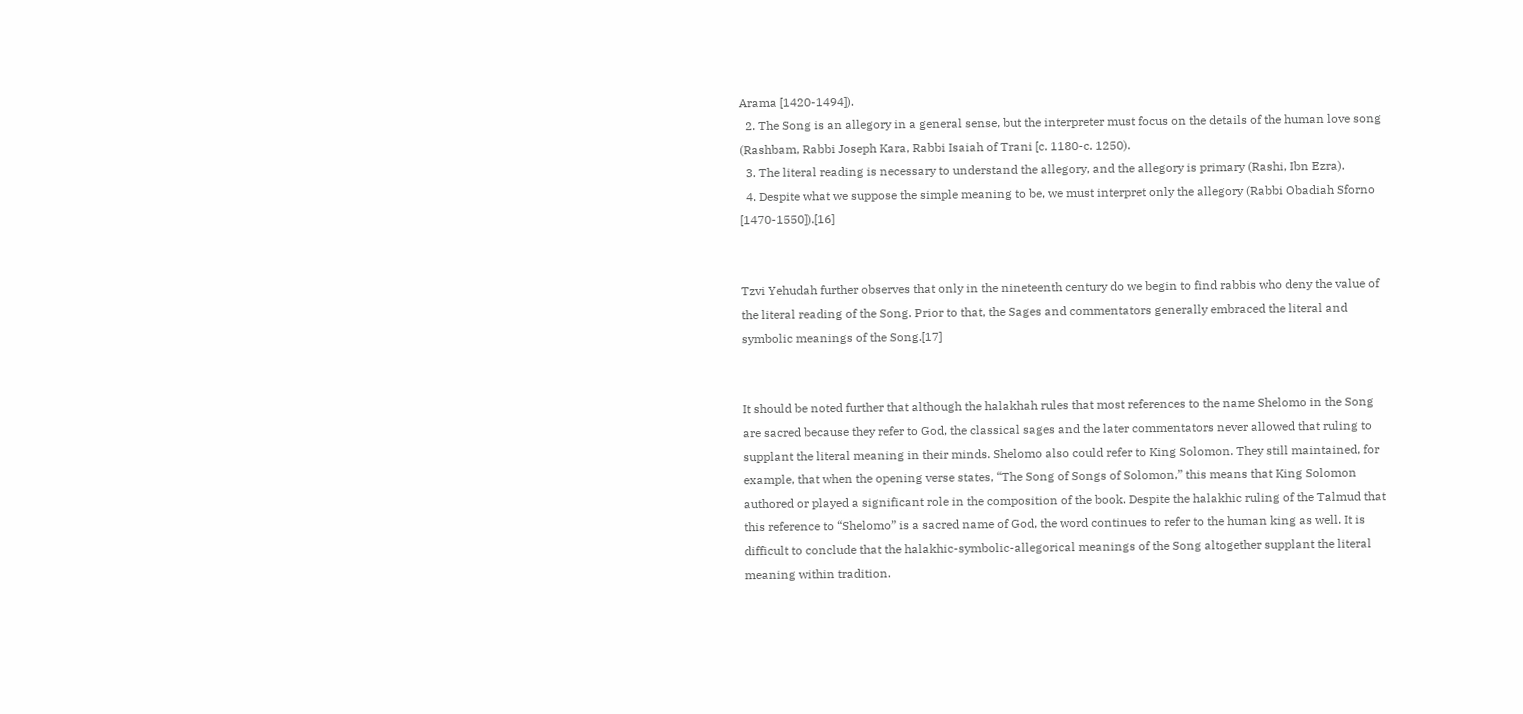Arama [1420-1494]).
  2. The Song is an allegory in a general sense, but the interpreter must focus on the details of the human love song (Rashbam, Rabbi Joseph Kara, Rabbi Isaiah of Trani [c. 1180-c. 1250).
  3. The literal reading is necessary to understand the allegory, and the allegory is primary (Rashi, Ibn Ezra).
  4. Despite what we suppose the simple meaning to be, we must interpret only the allegory (Rabbi Obadiah Sforno [1470-1550]).[16]


Tzvi Yehudah further observes that only in the nineteenth century do we begin to find rabbis who deny the value of the literal reading of the Song. Prior to that, the Sages and commentators generally embraced the literal and symbolic meanings of the Song.[17]


It should be noted further that although the halakhah rules that most references to the name Shelomo in the Song are sacred because they refer to God, the classical sages and the later commentators never allowed that ruling to supplant the literal meaning in their minds. Shelomo also could refer to King Solomon. They still maintained, for example, that when the opening verse states, “The Song of Songs of Solomon,” this means that King Solomon authored or played a significant role in the composition of the book. Despite the halakhic ruling of the Talmud that this reference to “Shelomo” is a sacred name of God, the word continues to refer to the human king as well. It is difficult to conclude that the halakhic-symbolic-allegorical meanings of the Song altogether supplant the literal meaning within tradition.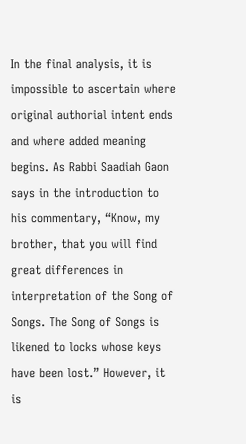In the final analysis, it is impossible to ascertain where original authorial intent ends and where added meaning begins. As Rabbi Saadiah Gaon says in the introduction to his commentary, “Know, my brother, that you will find great differences in interpretation of the Song of Songs. The Song of Songs is likened to locks whose keys have been lost.” However, it is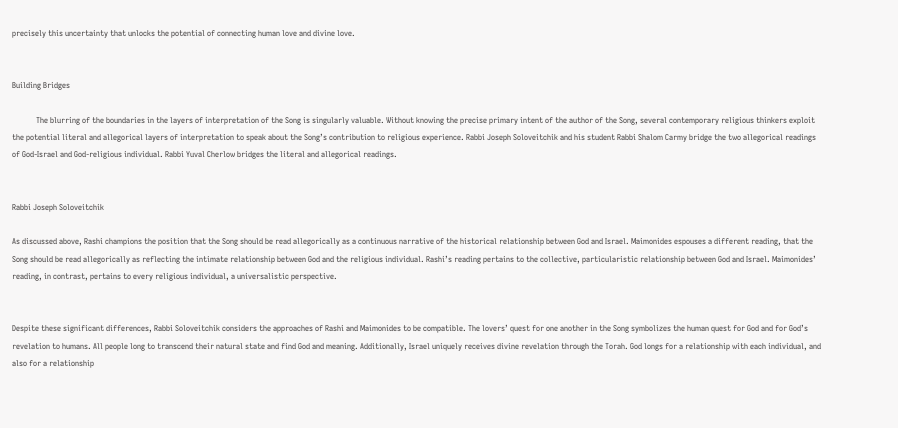precisely this uncertainty that unlocks the potential of connecting human love and divine love.


Building Bridges

            The blurring of the boundaries in the layers of interpretation of the Song is singularly valuable. Without knowing the precise primary intent of the author of the Song, several contemporary religious thinkers exploit the potential literal and allegorical layers of interpretation to speak about the Song’s contribution to religious experience. Rabbi Joseph Soloveitchik and his student Rabbi Shalom Carmy bridge the two allegorical readings of God-Israel and God-religious individual. Rabbi Yuval Cherlow bridges the literal and allegorical readings.


Rabbi Joseph Soloveitchik

As discussed above, Rashi champions the position that the Song should be read allegorically as a continuous narrative of the historical relationship between God and Israel. Maimonides espouses a different reading, that the Song should be read allegorically as reflecting the intimate relationship between God and the religious individual. Rashi’s reading pertains to the collective, particularistic relationship between God and Israel. Maimonides’  reading, in contrast, pertains to every religious individual, a universalistic perspective.


Despite these significant differences, Rabbi Soloveitchik considers the approaches of Rashi and Maimonides to be compatible. The lovers’ quest for one another in the Song symbolizes the human quest for God and for God’s revelation to humans. All people long to transcend their natural state and find God and meaning. Additionally, Israel uniquely receives divine revelation through the Torah. God longs for a relationship with each individual, and also for a relationship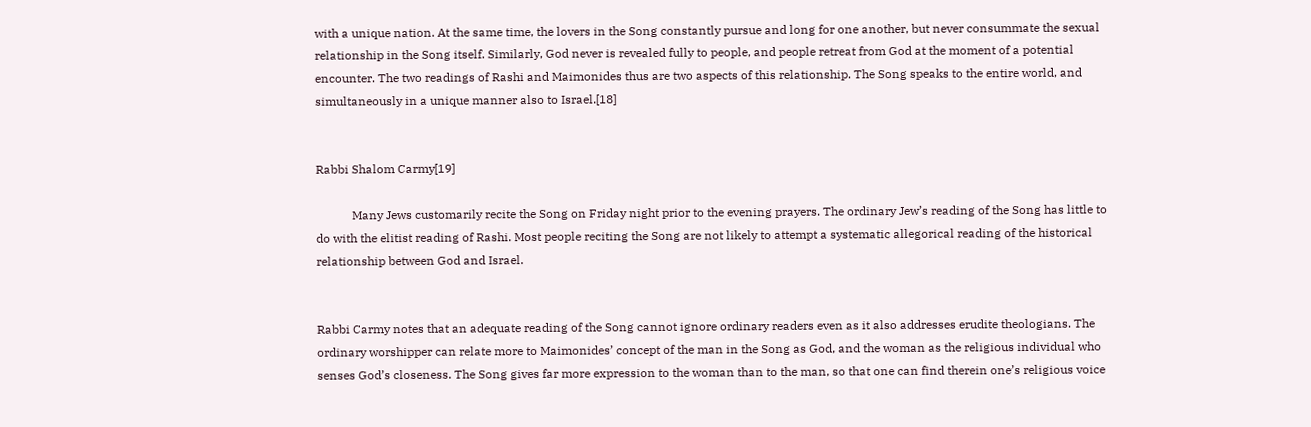with a unique nation. At the same time, the lovers in the Song constantly pursue and long for one another, but never consummate the sexual relationship in the Song itself. Similarly, God never is revealed fully to people, and people retreat from God at the moment of a potential encounter. The two readings of Rashi and Maimonides thus are two aspects of this relationship. The Song speaks to the entire world, and simultaneously in a unique manner also to Israel.[18]


Rabbi Shalom Carmy[19]

            Many Jews customarily recite the Song on Friday night prior to the evening prayers. The ordinary Jew’s reading of the Song has little to do with the elitist reading of Rashi. Most people reciting the Song are not likely to attempt a systematic allegorical reading of the historical relationship between God and Israel.


Rabbi Carmy notes that an adequate reading of the Song cannot ignore ordinary readers even as it also addresses erudite theologians. The ordinary worshipper can relate more to Maimonides’ concept of the man in the Song as God, and the woman as the religious individual who senses God’s closeness. The Song gives far more expression to the woman than to the man, so that one can find therein one’s religious voice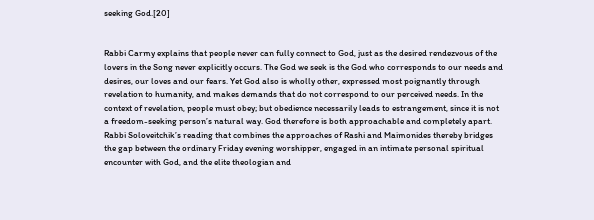seeking God.[20]


Rabbi Carmy explains that people never can fully connect to God, just as the desired rendezvous of the lovers in the Song never explicitly occurs. The God we seek is the God who corresponds to our needs and desires, our loves and our fears. Yet God also is wholly other, expressed most poignantly through revelation to humanity, and makes demands that do not correspond to our perceived needs. In the context of revelation, people must obey; but obedience necessarily leads to estrangement, since it is not a freedom-seeking person’s natural way. God therefore is both approachable and completely apart. Rabbi Soloveitchik’s reading that combines the approaches of Rashi and Maimonides thereby bridges the gap between the ordinary Friday evening worshipper, engaged in an intimate personal spiritual encounter with God, and the elite theologian and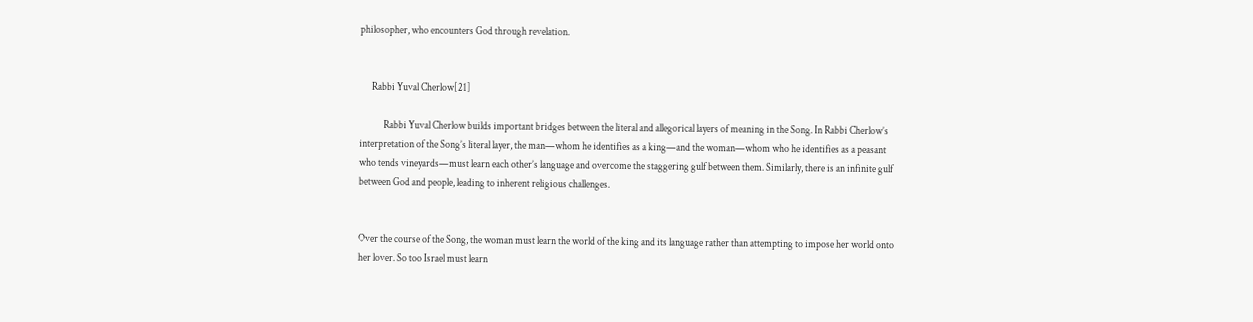philosopher, who encounters God through revelation.


      Rabbi Yuval Cherlow[21]

            Rabbi Yuval Cherlow builds important bridges between the literal and allegorical layers of meaning in the Song. In Rabbi Cherlow’s interpretation of the Song’s literal layer, the man—whom he identifies as a king—and the woman—whom who he identifies as a peasant who tends vineyards—must learn each other’s language and overcome the staggering gulf between them. Similarly, there is an infinite gulf between God and people, leading to inherent religious challenges.


Over the course of the Song, the woman must learn the world of the king and its language rather than attempting to impose her world onto her lover. So too Israel must learn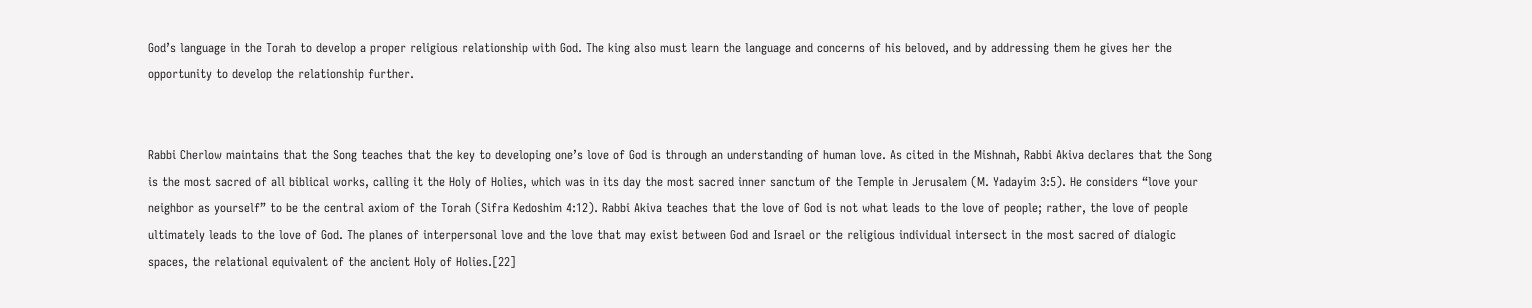God’s language in the Torah to develop a proper religious relationship with God. The king also must learn the language and concerns of his beloved, and by addressing them he gives her the opportunity to develop the relationship further.


Rabbi Cherlow maintains that the Song teaches that the key to developing one’s love of God is through an understanding of human love. As cited in the Mishnah, Rabbi Akiva declares that the Song is the most sacred of all biblical works, calling it the Holy of Holies, which was in its day the most sacred inner sanctum of the Temple in Jerusalem (M. Yadayim 3:5). He considers “love your neighbor as yourself” to be the central axiom of the Torah (Sifra Kedoshim 4:12). Rabbi Akiva teaches that the love of God is not what leads to the love of people; rather, the love of people ultimately leads to the love of God. The planes of interpersonal love and the love that may exist between God and Israel or the religious individual intersect in the most sacred of dialogic spaces, the relational equivalent of the ancient Holy of Holies.[22]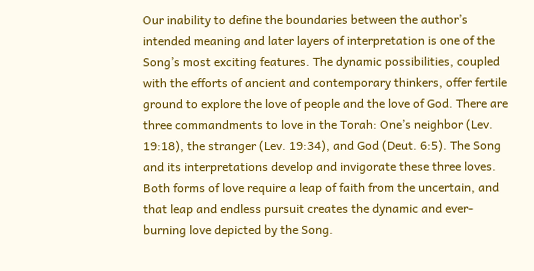Our inability to define the boundaries between the author’s intended meaning and later layers of interpretation is one of the Song’s most exciting features. The dynamic possibilities, coupled with the efforts of ancient and contemporary thinkers, offer fertile ground to explore the love of people and the love of God. There are three commandments to love in the Torah: One’s neighbor (Lev. 19:18), the stranger (Lev. 19:34), and God (Deut. 6:5). The Song and its interpretations develop and invigorate these three loves. Both forms of love require a leap of faith from the uncertain, and that leap and endless pursuit creates the dynamic and ever-burning love depicted by the Song.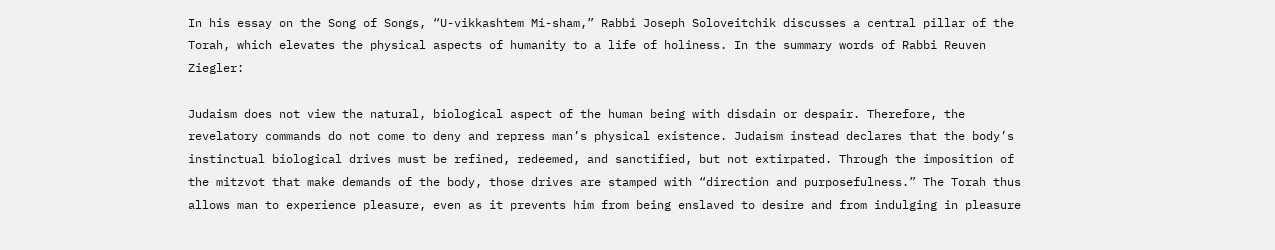In his essay on the Song of Songs, “U-vikkashtem Mi-sham,” Rabbi Joseph Soloveitchik discusses a central pillar of the Torah, which elevates the physical aspects of humanity to a life of holiness. In the summary words of Rabbi Reuven Ziegler:

Judaism does not view the natural, biological aspect of the human being with disdain or despair. Therefore, the revelatory commands do not come to deny and repress man’s physical existence. Judaism instead declares that the body’s instinctual biological drives must be refined, redeemed, and sanctified, but not extirpated. Through the imposition of the mitzvot that make demands of the body, those drives are stamped with “direction and purposefulness.” The Torah thus allows man to experience pleasure, even as it prevents him from being enslaved to desire and from indulging in pleasure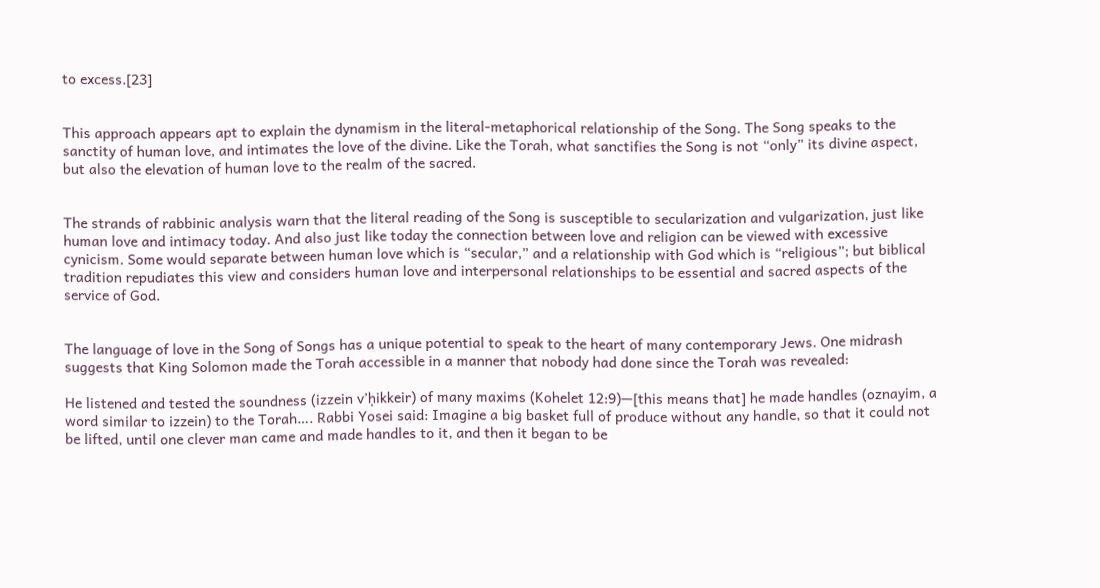to excess.[23]


This approach appears apt to explain the dynamism in the literal-metaphorical relationship of the Song. The Song speaks to the sanctity of human love, and intimates the love of the divine. Like the Torah, what sanctifies the Song is not “only” its divine aspect, but also the elevation of human love to the realm of the sacred.


The strands of rabbinic analysis warn that the literal reading of the Song is susceptible to secularization and vulgarization, just like human love and intimacy today. And also just like today the connection between love and religion can be viewed with excessive cynicism. Some would separate between human love which is “secular,” and a relationship with God which is “religious”; but biblical tradition repudiates this view and considers human love and interpersonal relationships to be essential and sacred aspects of the service of God.


The language of love in the Song of Songs has a unique potential to speak to the heart of many contemporary Jews. One midrash suggests that King Solomon made the Torah accessible in a manner that nobody had done since the Torah was revealed:

He listened and tested the soundness (izzein v’ḥikkeir) of many maxims (Kohelet 12:9)—[this means that] he made handles (oznayim, a word similar to izzein) to the Torah…. Rabbi Yosei said: Imagine a big basket full of produce without any handle, so that it could not be lifted, until one clever man came and made handles to it, and then it began to be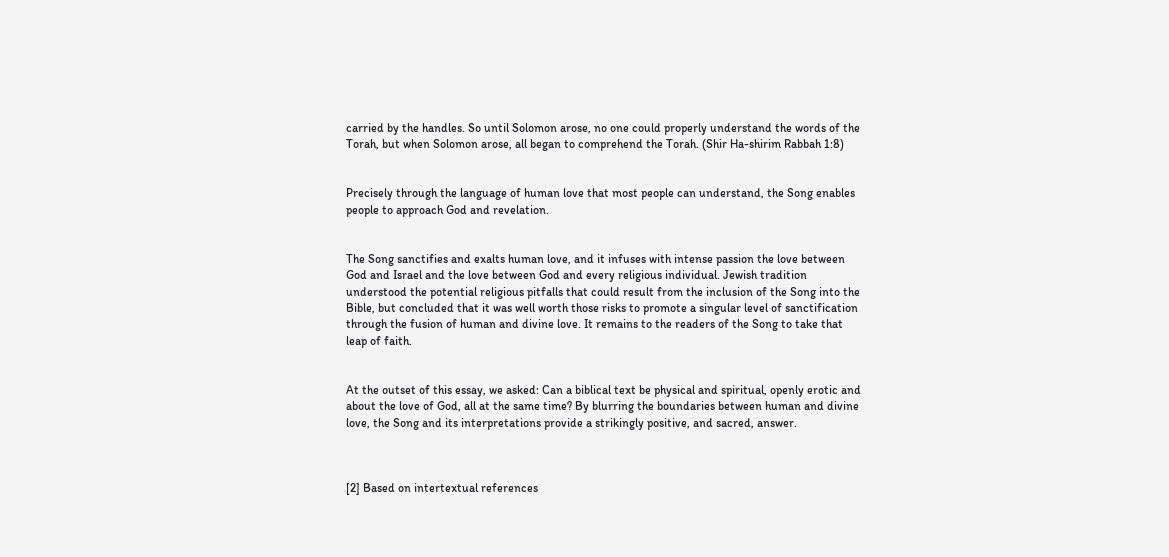carried by the handles. So until Solomon arose, no one could properly understand the words of the Torah, but when Solomon arose, all began to comprehend the Torah. (Shir Ha-shirim Rabbah 1:8)


Precisely through the language of human love that most people can understand, the Song enables people to approach God and revelation.


The Song sanctifies and exalts human love, and it infuses with intense passion the love between God and Israel and the love between God and every religious individual. Jewish tradition understood the potential religious pitfalls that could result from the inclusion of the Song into the Bible, but concluded that it was well worth those risks to promote a singular level of sanctification through the fusion of human and divine love. It remains to the readers of the Song to take that leap of faith.


At the outset of this essay, we asked: Can a biblical text be physical and spiritual, openly erotic and about the love of God, all at the same time? By blurring the boundaries between human and divine love, the Song and its interpretations provide a strikingly positive, and sacred, answer.



[2] Based on intertextual references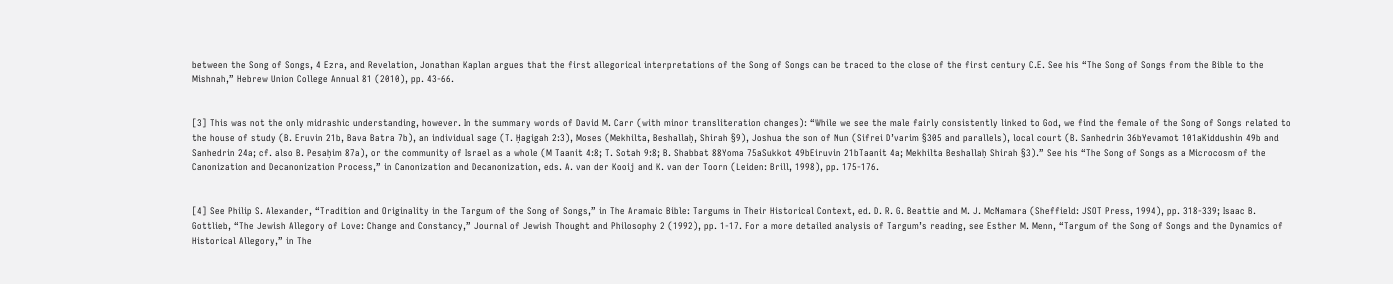between the Song of Songs, 4 Ezra, and Revelation, Jonathan Kaplan argues that the first allegorical interpretations of the Song of Songs can be traced to the close of the first century C.E. See his “The Song of Songs from the Bible to the Mishnah,” Hebrew Union College Annual 81 (2010), pp. 43-66.


[3] This was not the only midrashic understanding, however. In the summary words of David M. Carr (with minor transliteration changes): “While we see the male fairly consistently linked to God, we find the female of the Song of Songs related to the house of study (B. Eruvin 21b, Bava Batra 7b), an individual sage (T. Ḥagigah 2:3), Moses (Mekhilta, Beshallaḥ, Shirah §9), Joshua the son of Nun (Sifrei D’varim §305 and parallels), local court (B. Sanhedrin 36bYevamot 101aKiddushin 49b and Sanhedrin 24a; cf. also B. Pesaḥim 87a), or the community of Israel as a whole (M Taanit 4:8; T. Sotah 9:8; B. Shabbat 88Yoma 75aSukkot 49bEiruvin 21bTaanit 4a; Mekhilta Beshallaḥ Shirah §3).” See his “The Song of Songs as a Microcosm of the Canonization and Decanonization Process,” in Canonization and Decanonization, eds. A. van der Kooij and K. van der Toorn (Leiden: Brill, 1998), pp. 175-176.


[4] See Philip S. Alexander, “Tradition and Originality in the Targum of the Song of Songs,” in The Aramaic Bible: Targums in Their Historical Context, ed. D. R. G. Beattie and M. J. McNamara (Sheffield: JSOT Press, 1994), pp. 318-339; Isaac B. Gottlieb, “The Jewish Allegory of Love: Change and Constancy,” Journal of Jewish Thought and Philosophy 2 (1992), pp. 1-17. For a more detailed analysis of Targum’s reading, see Esther M. Menn, “Targum of the Song of Songs and the Dynamics of Historical Allegory,” in The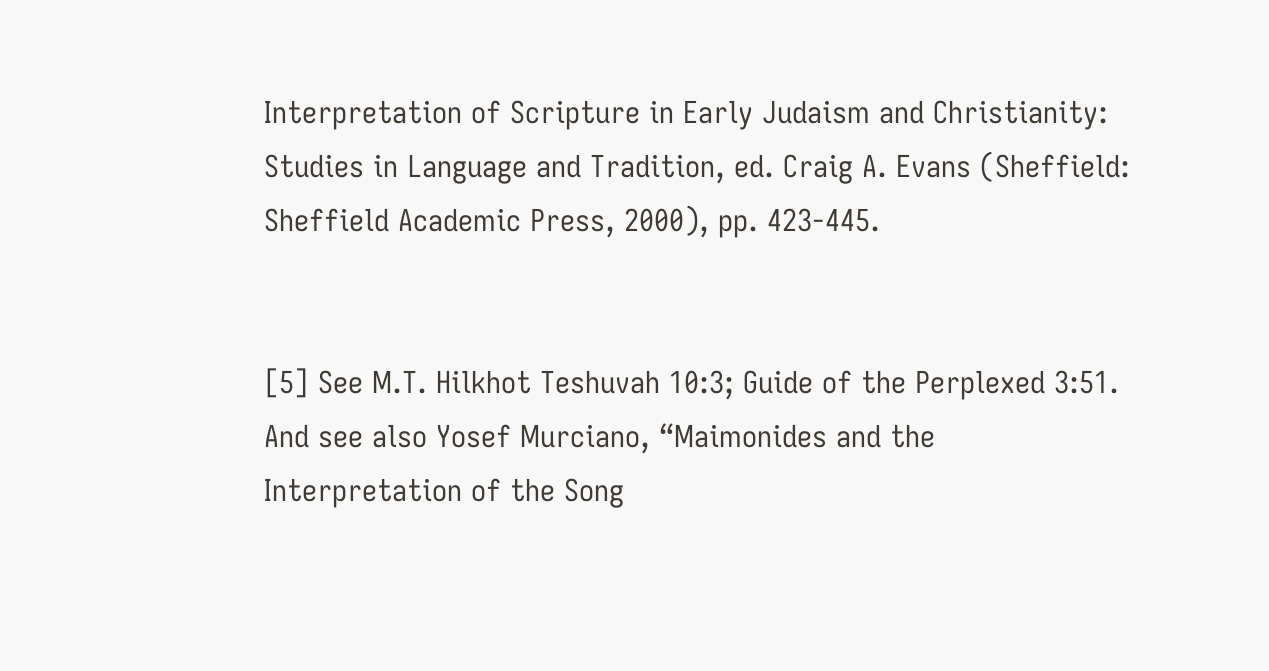Interpretation of Scripture in Early Judaism and Christianity: Studies in Language and Tradition, ed. Craig A. Evans (Sheffield: Sheffield Academic Press, 2000), pp. 423-445.


[5] See M.T. Hilkhot Teshuvah 10:3; Guide of the Perplexed 3:51. And see also Yosef Murciano, “Maimonides and the Interpretation of the Song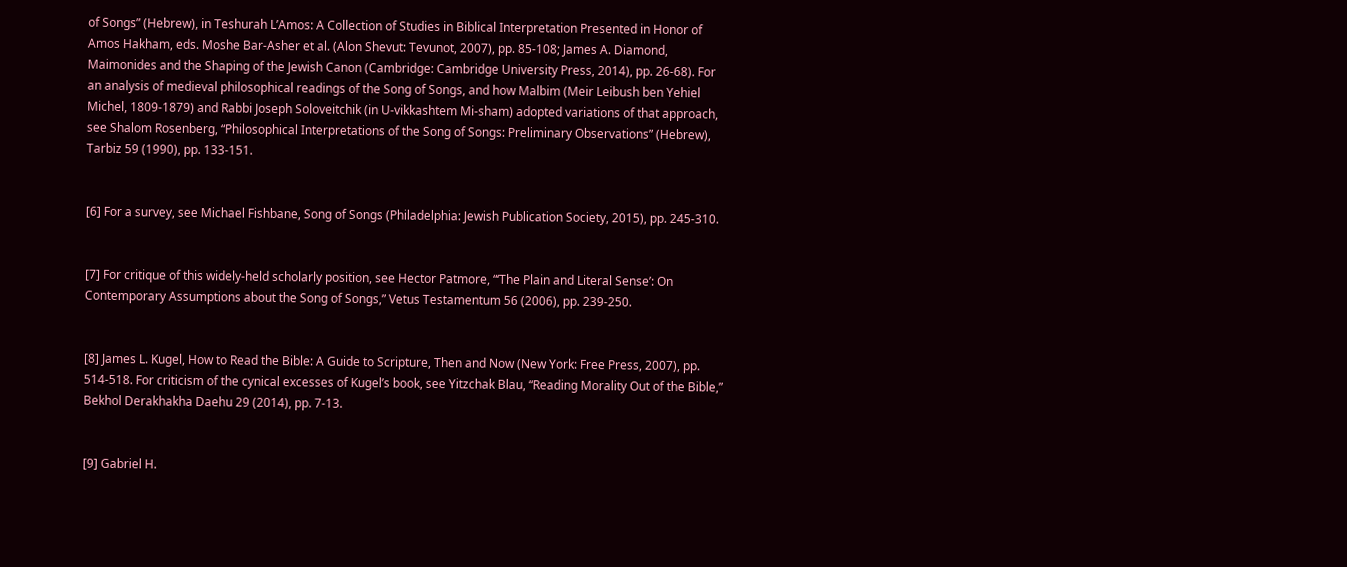of Songs” (Hebrew), in Teshurah L’Amos: A Collection of Studies in Biblical Interpretation Presented in Honor of Amos Hakham, eds. Moshe Bar‑Asher et al. (Alon Shevut: Tevunot, 2007), pp. 85-108; James A. Diamond, Maimonides and the Shaping of the Jewish Canon (Cambridge: Cambridge University Press, 2014), pp. 26-68). For an analysis of medieval philosophical readings of the Song of Songs, and how Malbim (Meir Leibush ben Yehiel Michel, 1809-1879) and Rabbi Joseph Soloveitchik (in U-vikkashtem Mi-sham) adopted variations of that approach, see Shalom Rosenberg, “Philosophical Interpretations of the Song of Songs: Preliminary Observations” (Hebrew), Tarbiz 59 (1990), pp. 133-151.


[6] For a survey, see Michael Fishbane, Song of Songs (Philadelphia: Jewish Publication Society, 2015), pp. 245-310.


[7] For critique of this widely-held scholarly position, see Hector Patmore, “‘The Plain and Literal Sense’: On Contemporary Assumptions about the Song of Songs,” Vetus Testamentum 56 (2006), pp. 239-250.


[8] James L. Kugel, How to Read the Bible: A Guide to Scripture, Then and Now (New York: Free Press, 2007), pp. 514-518. For criticism of the cynical excesses of Kugel’s book, see Yitzchak Blau, “Reading Morality Out of the Bible,” Bekhol Derakhakha Daehu 29 (2014), pp. 7-13.


[9] Gabriel H.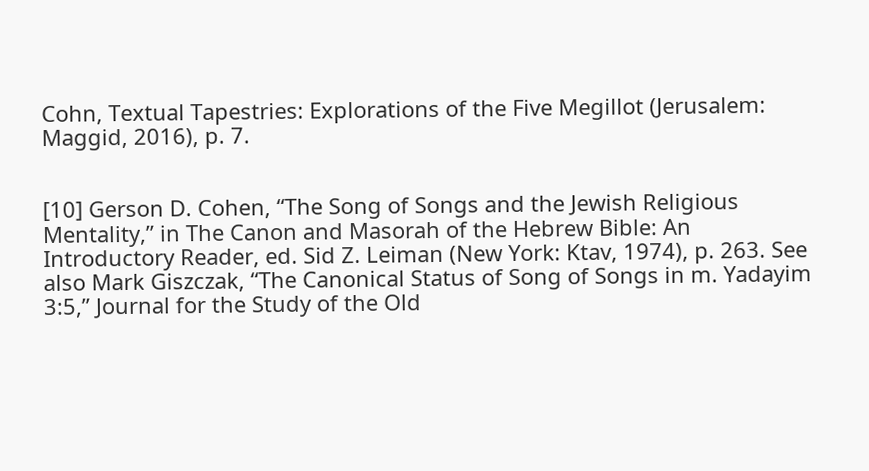Cohn, Textual Tapestries: Explorations of the Five Megillot (Jerusalem: Maggid, 2016), p. 7.


[10] Gerson D. Cohen, “The Song of Songs and the Jewish Religious Mentality,” in The Canon and Masorah of the Hebrew Bible: An Introductory Reader, ed. Sid Z. Leiman (New York: Ktav, 1974), p. 263. See also Mark Giszczak, “The Canonical Status of Song of Songs in m. Yadayim 3:5,” Journal for the Study of the Old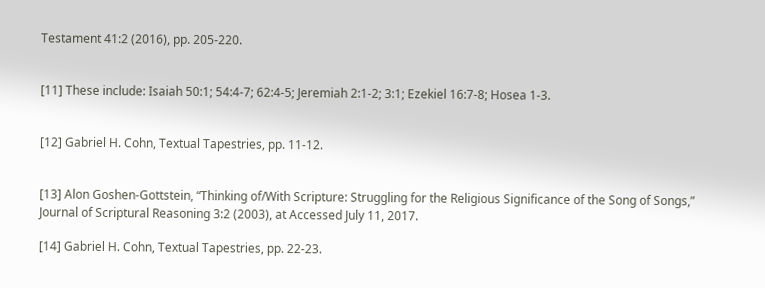Testament 41:2 (2016), pp. 205-220.


[11] These include: Isaiah 50:1; 54:4-7; 62:4-5; Jeremiah 2:1-2; 3:1; Ezekiel 16:7-8; Hosea 1-3.


[12] Gabriel H. Cohn, Textual Tapestries, pp. 11-12.


[13] Alon Goshen-Gottstein, “Thinking of/With Scripture: Struggling for the Religious Significance of the Song of Songs,” Journal of Scriptural Reasoning 3:2 (2003), at Accessed July 11, 2017.

[14] Gabriel H. Cohn, Textual Tapestries, pp. 22-23.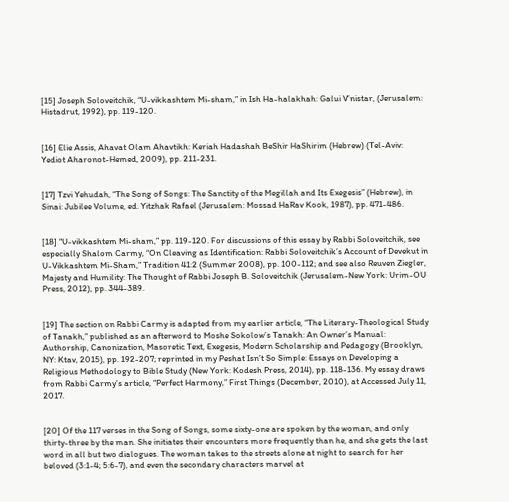[15] Joseph Soloveitchik, “U-vikkashtem Mi-sham,” in Ish Ha-halakhah: Galui V’nistar, (Jerusalem: Histadrut, 1992), pp. 119-120.


[16] Elie Assis, Ahavat Olam Ahavtikh: Keriah Hadashah BeShir HaShirim (Hebrew) (Tel-Aviv: Yediot Aharonot-Hemed, 2009), pp. 211-231.


[17] Tzvi Yehudah, “The Song of Songs: The Sanctity of the Megillah and Its Exegesis” (Hebrew), in Sinai: Jubilee Volume, ed. Yitzhak Rafael (Jerusalem: Mossad HaRav Kook, 1987), pp. 471-486.


[18] “U-vikkashtem Mi-sham,” pp. 119-120. For discussions of this essay by Rabbi Soloveitchik, see especially Shalom Carmy, “On Cleaving as Identification: Rabbi Soloveitchik’s Account of Devekut in U-Vikkashtem Mi-Sham,” Tradition 41:2 (Summer 2008), pp. 100-112; and see also Reuven Ziegler, Majesty and Humility: The Thought of Rabbi Joseph B. Soloveitchik (Jerusalem-New York: Urim-OU Press, 2012), pp. 344-389.


[19] The section on Rabbi Carmy is adapted from my earlier article, “The Literary-Theological Study of Tanakh,” published as an afterword to Moshe Sokolow’s Tanakh: An Owner’s Manual: Authorship, Canonization, Masoretic Text, Exegesis, Modern Scholarship and Pedagogy (Brooklyn, NY: Ktav, 2015), pp. 192-207; reprinted in my Peshat Isn’t So Simple: Essays on Developing a Religious Methodology to Bible Study (New York: Kodesh Press, 2014), pp. 118-136. My essay draws from Rabbi Carmy’s article, “Perfect Harmony,” First Things (December, 2010), at Accessed July 11, 2017.


[20] Of the 117 verses in the Song of Songs, some sixty-one are spoken by the woman, and only thirty-three by the man. She initiates their encounters more frequently than he, and she gets the last word in all but two dialogues. The woman takes to the streets alone at night to search for her beloved (3:1-4; 5:6-7), and even the secondary characters marvel at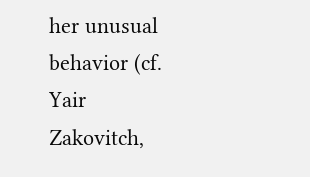her unusual behavior (cf. Yair Zakovitch,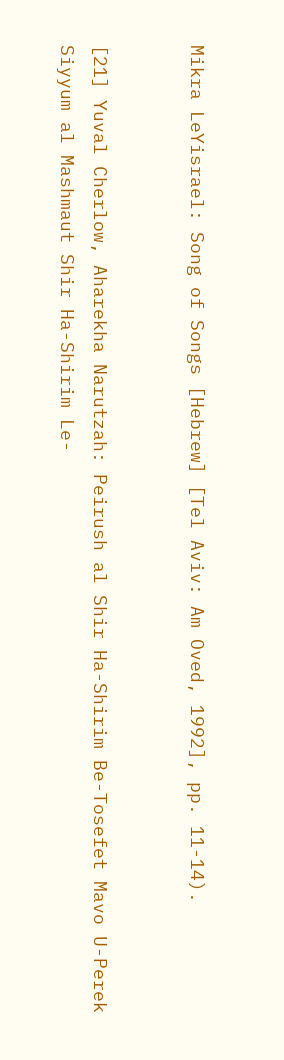Mikra LeYisrael: Song of Songs [Hebrew] [Tel Aviv: Am Oved, 1992], pp. 11-14).


[21] Yuval Cherlow, Aharekha Narutzah: Peirush al Shir Ha-Shirim Be-Tosefet Mavo U-Perek Siyyum al Mashmaut Shir Ha-Shirim Le-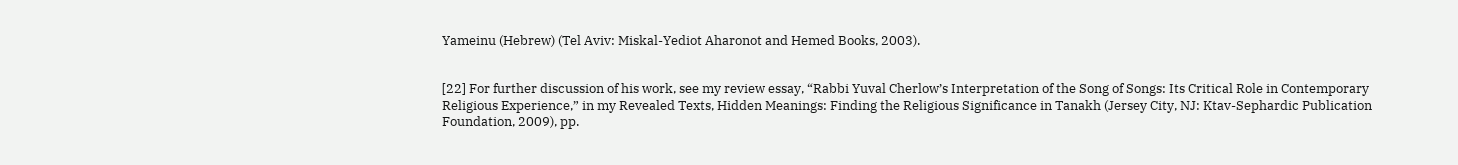Yameinu (Hebrew) (Tel Aviv: Miskal-Yediot Aharonot and Hemed Books, 2003).


[22] For further discussion of his work, see my review essay, “Rabbi Yuval Cherlow’s Interpretation of the Song of Songs: Its Critical Role in Contemporary Religious Experience,” in my Revealed Texts, Hidden Meanings: Finding the Religious Significance in Tanakh (Jersey City, NJ: Ktav-Sephardic Publication Foundation, 2009), pp.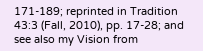171-189; reprinted in Tradition 43:3 (Fall, 2010), pp. 17-28; and see also my Vision from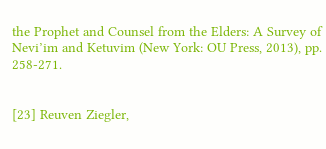the Prophet and Counsel from the Elders: A Survey of Nevi’im and Ketuvim (New York: OU Press, 2013), pp. 258-271.


[23] Reuven Ziegler,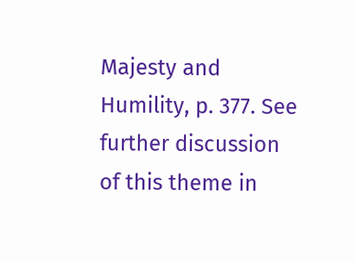Majesty and Humility, p. 377. See further discussion of this theme in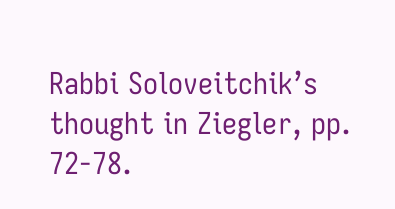Rabbi Soloveitchik’s thought in Ziegler, pp. 72-78.